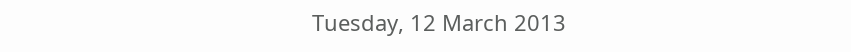Tuesday, 12 March 2013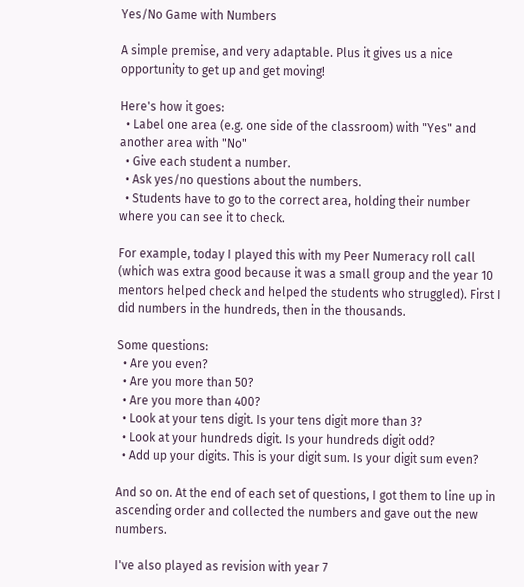Yes/No Game with Numbers

A simple premise, and very adaptable. Plus it gives us a nice opportunity to get up and get moving!

Here's how it goes:
  • Label one area (e.g. one side of the classroom) with "Yes" and another area with "No"
  • Give each student a number.
  • Ask yes/no questions about the numbers.
  • Students have to go to the correct area, holding their number where you can see it to check.

For example, today I played this with my Peer Numeracy roll call (which was extra good because it was a small group and the year 10 mentors helped check and helped the students who struggled). First I did numbers in the hundreds, then in the thousands.

Some questions:
  • Are you even?
  • Are you more than 50?
  • Are you more than 400?
  • Look at your tens digit. Is your tens digit more than 3?
  • Look at your hundreds digit. Is your hundreds digit odd?
  • Add up your digits. This is your digit sum. Is your digit sum even?

And so on. At the end of each set of questions, I got them to line up in ascending order and collected the numbers and gave out the new numbers.

I've also played as revision with year 7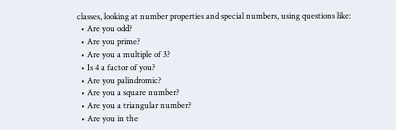classes, looking at number properties and special numbers, using questions like:
  • Are you odd?
  • Are you prime?
  • Are you a multiple of 3?
  • Is 4 a factor of you?
  • Are you palindromic?
  • Are you a square number?
  • Are you a triangular number?
  • Are you in the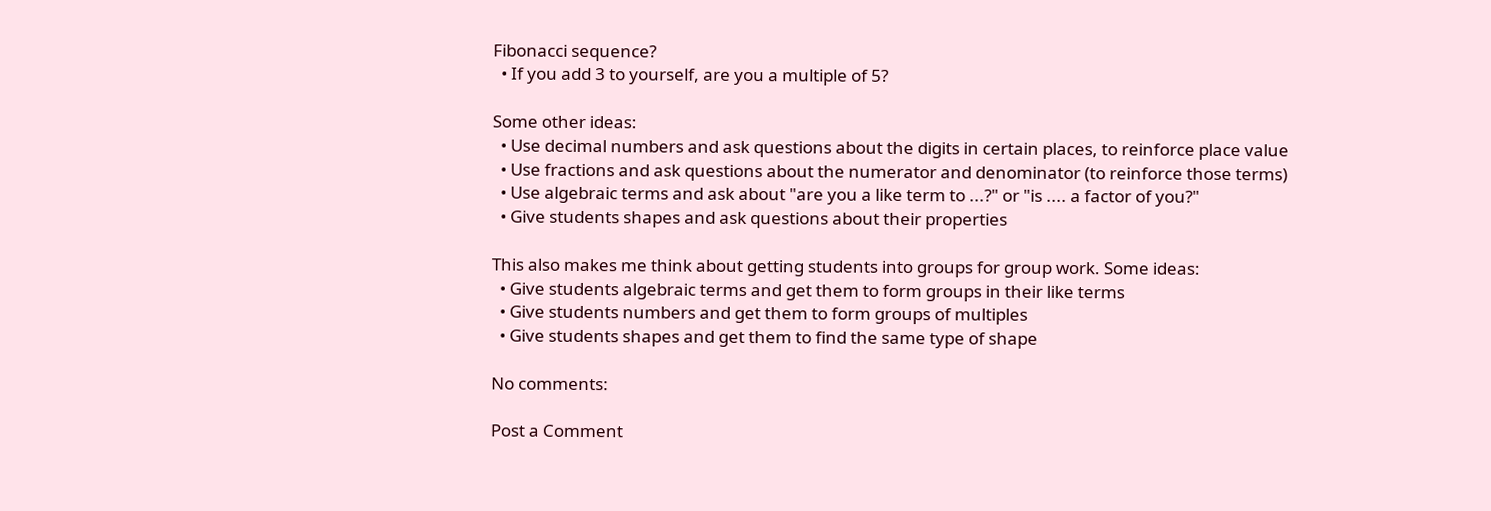Fibonacci sequence?
  • If you add 3 to yourself, are you a multiple of 5?

Some other ideas:
  • Use decimal numbers and ask questions about the digits in certain places, to reinforce place value
  • Use fractions and ask questions about the numerator and denominator (to reinforce those terms)
  • Use algebraic terms and ask about "are you a like term to ...?" or "is .... a factor of you?"
  • Give students shapes and ask questions about their properties

This also makes me think about getting students into groups for group work. Some ideas:
  • Give students algebraic terms and get them to form groups in their like terms
  • Give students numbers and get them to form groups of multiples
  • Give students shapes and get them to find the same type of shape

No comments:

Post a Comment